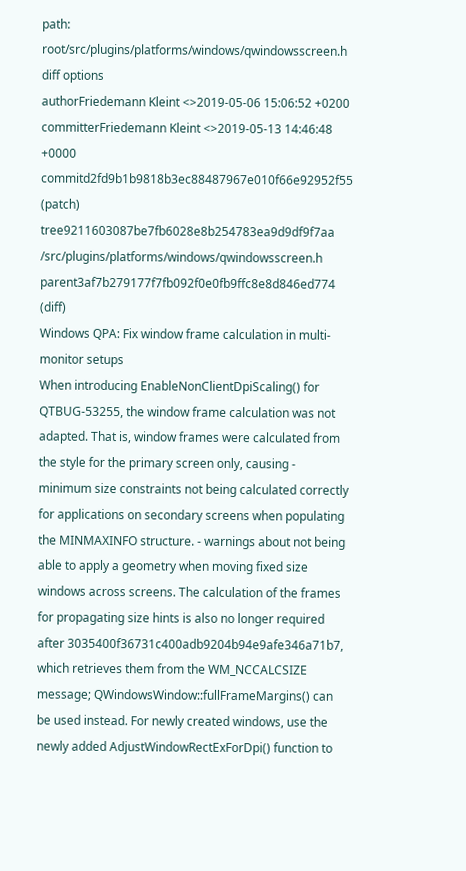path: root/src/plugins/platforms/windows/qwindowsscreen.h
diff options
authorFriedemann Kleint <>2019-05-06 15:06:52 +0200
committerFriedemann Kleint <>2019-05-13 14:46:48 +0000
commitd2fd9b1b9818b3ec88487967e010f66e92952f55 (patch)
tree9211603087be7fb6028e8b254783ea9d9df9f7aa /src/plugins/platforms/windows/qwindowsscreen.h
parent3af7b279177f7fb092f0e0fb9ffc8e8d846ed774 (diff)
Windows QPA: Fix window frame calculation in multi-monitor setups
When introducing EnableNonClientDpiScaling() for QTBUG-53255, the window frame calculation was not adapted. That is, window frames were calculated from the style for the primary screen only, causing - minimum size constraints not being calculated correctly for applications on secondary screens when populating the MINMAXINFO structure. - warnings about not being able to apply a geometry when moving fixed size windows across screens. The calculation of the frames for propagating size hints is also no longer required after 3035400f36731c400adb9204b94e9afe346a71b7, which retrieves them from the WM_NCCALCSIZE message; QWindowsWindow::fullFrameMargins() can be used instead. For newly created windows, use the newly added AdjustWindowRectExForDpi() function to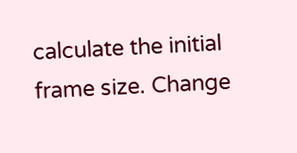calculate the initial frame size. Change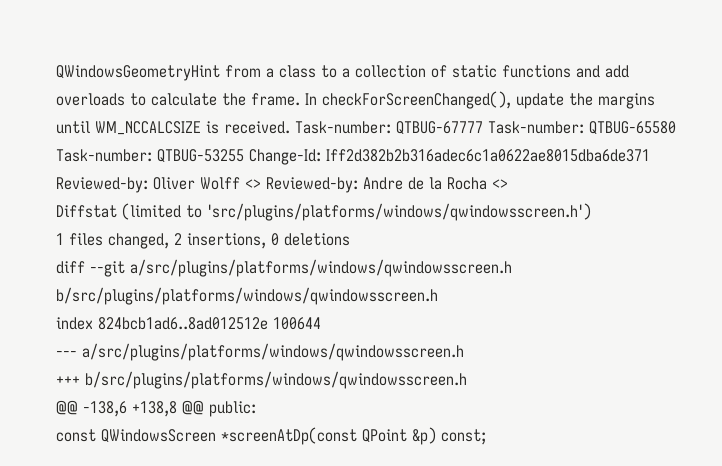QWindowsGeometryHint from a class to a collection of static functions and add overloads to calculate the frame. In checkForScreenChanged(), update the margins until WM_NCCALCSIZE is received. Task-number: QTBUG-67777 Task-number: QTBUG-65580 Task-number: QTBUG-53255 Change-Id: Iff2d382b2b316adec6c1a0622ae8015dba6de371 Reviewed-by: Oliver Wolff <> Reviewed-by: Andre de la Rocha <>
Diffstat (limited to 'src/plugins/platforms/windows/qwindowsscreen.h')
1 files changed, 2 insertions, 0 deletions
diff --git a/src/plugins/platforms/windows/qwindowsscreen.h b/src/plugins/platforms/windows/qwindowsscreen.h
index 824bcb1ad6..8ad012512e 100644
--- a/src/plugins/platforms/windows/qwindowsscreen.h
+++ b/src/plugins/platforms/windows/qwindowsscreen.h
@@ -138,6 +138,8 @@ public:
const QWindowsScreen *screenAtDp(const QPoint &p) const;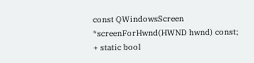const QWindowsScreen *screenForHwnd(HWND hwnd) const;
+ static bool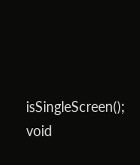isSingleScreen();
void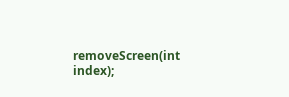removeScreen(int index);